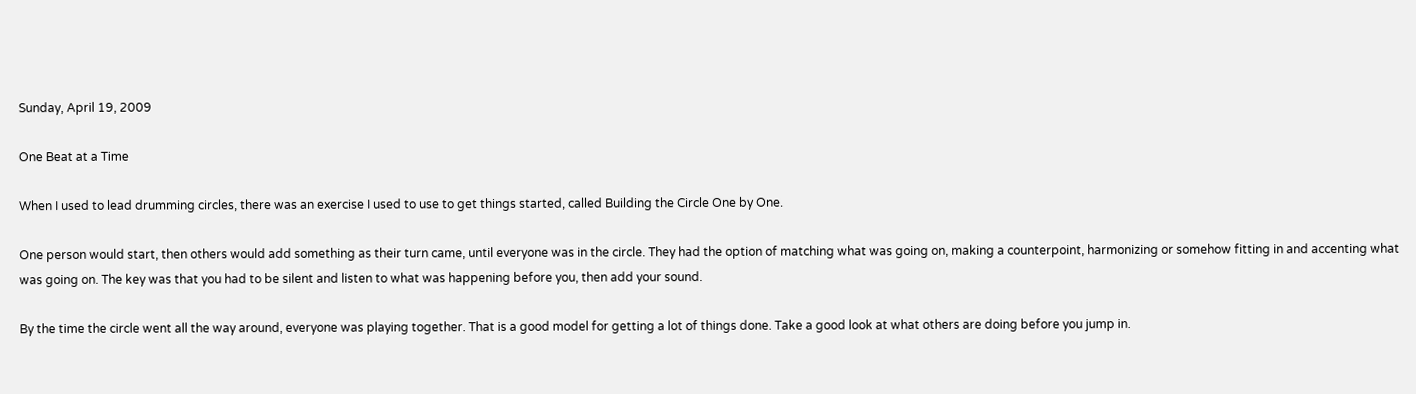Sunday, April 19, 2009

One Beat at a Time

When I used to lead drumming circles, there was an exercise I used to use to get things started, called Building the Circle One by One.

One person would start, then others would add something as their turn came, until everyone was in the circle. They had the option of matching what was going on, making a counterpoint, harmonizing or somehow fitting in and accenting what was going on. The key was that you had to be silent and listen to what was happening before you, then add your sound.

By the time the circle went all the way around, everyone was playing together. That is a good model for getting a lot of things done. Take a good look at what others are doing before you jump in.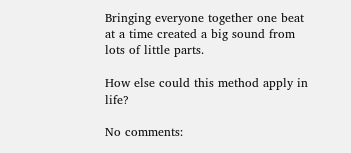Bringing everyone together one beat at a time created a big sound from lots of little parts.

How else could this method apply in life?

No comments: